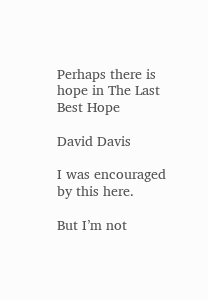Perhaps there is hope in The Last Best Hope

David Davis

I was encouraged by this here.

But I’m not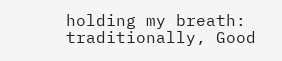holding my breath: traditionally, Good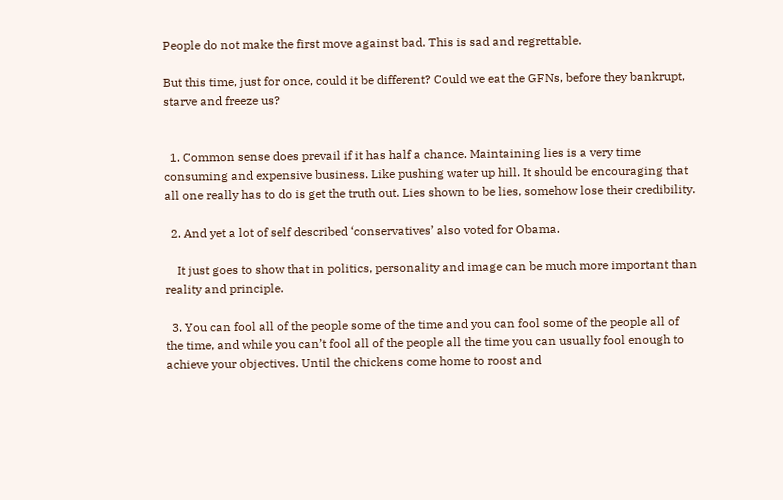People do not make the first move against bad. This is sad and regrettable.

But this time, just for once, could it be different? Could we eat the GFNs, before they bankrupt, starve and freeze us?


  1. Common sense does prevail if it has half a chance. Maintaining lies is a very time consuming and expensive business. Like pushing water up hill. It should be encouraging that all one really has to do is get the truth out. Lies shown to be lies, somehow lose their credibility.

  2. And yet a lot of self described ‘conservatives’ also voted for Obama.

    It just goes to show that in politics, personality and image can be much more important than reality and principle.

  3. You can fool all of the people some of the time and you can fool some of the people all of the time, and while you can’t fool all of the people all the time you can usually fool enough to achieve your objectives. Until the chickens come home to roost and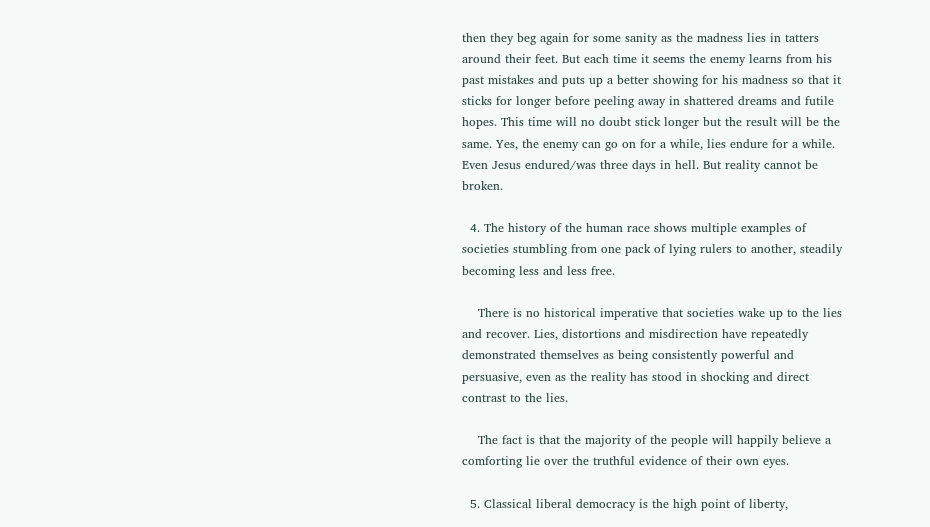then they beg again for some sanity as the madness lies in tatters around their feet. But each time it seems the enemy learns from his past mistakes and puts up a better showing for his madness so that it sticks for longer before peeling away in shattered dreams and futile hopes. This time will no doubt stick longer but the result will be the same. Yes, the enemy can go on for a while, lies endure for a while. Even Jesus endured/was three days in hell. But reality cannot be broken.

  4. The history of the human race shows multiple examples of societies stumbling from one pack of lying rulers to another, steadily becoming less and less free.

    There is no historical imperative that societies wake up to the lies and recover. Lies, distortions and misdirection have repeatedly demonstrated themselves as being consistently powerful and persuasive, even as the reality has stood in shocking and direct contrast to the lies.

    The fact is that the majority of the people will happily believe a comforting lie over the truthful evidence of their own eyes.

  5. Classical liberal democracy is the high point of liberty,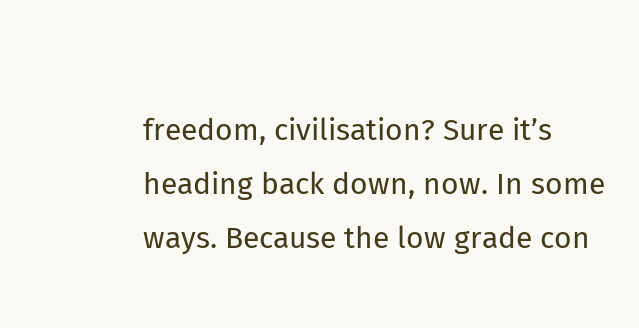freedom, civilisation? Sure it’s heading back down, now. In some ways. Because the low grade con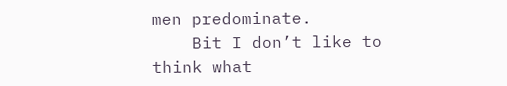men predominate.
    Bit I don’t like to think what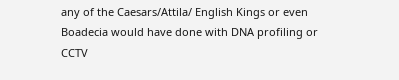any of the Caesars/Attila/ English Kings or even Boadecia would have done with DNA profiling or CCTV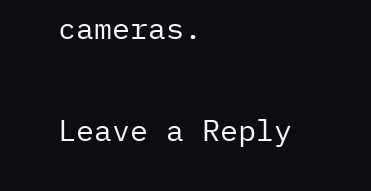cameras.

Leave a Reply